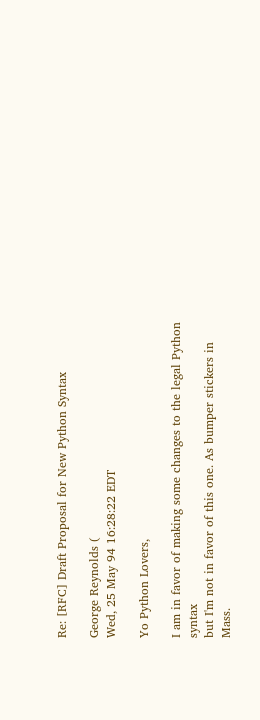Re: [RFC] Draft Proposal for New Python Syntax

George Reynolds (
Wed, 25 May 94 16:28:22 EDT

Yo Python Lovers,

I am in favor of making some changes to the legal Python syntax
but I'm not in favor of this one. As bumper stickers in Mass.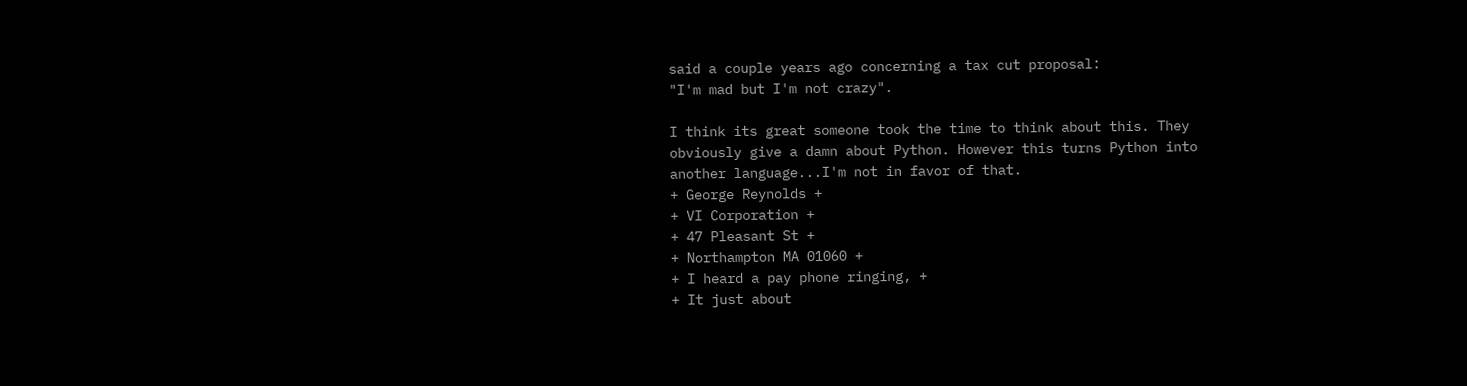said a couple years ago concerning a tax cut proposal:
"I'm mad but I'm not crazy".

I think its great someone took the time to think about this. They
obviously give a damn about Python. However this turns Python into
another language...I'm not in favor of that.
+ George Reynolds +
+ VI Corporation +
+ 47 Pleasant St +
+ Northampton MA 01060 +
+ I heard a pay phone ringing, +
+ It just about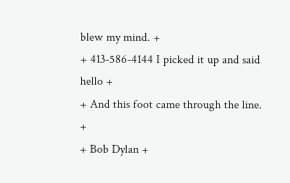blew my mind. +
+ 413-586-4144 I picked it up and said hello +
+ And this foot came through the line. +
+ Bob Dylan +